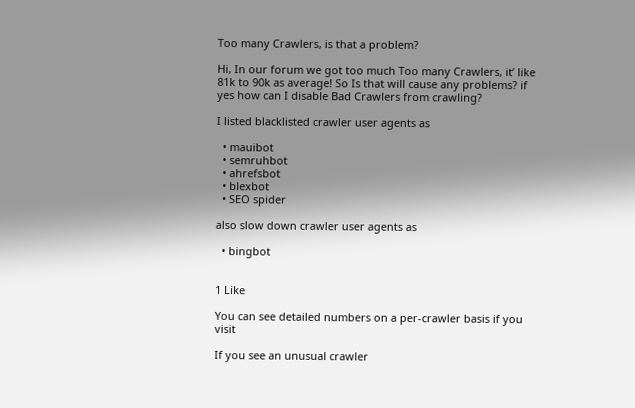Too many Crawlers, is that a problem?

Hi, In our forum we got too much Too many Crawlers, it’ like 81k to 90k as average! So Is that will cause any problems? if yes how can I disable Bad Crawlers from crawling?

I listed blacklisted crawler user agents as

  • mauibot
  • semruhbot
  • ahrefsbot
  • blexbot
  • SEO spider

also slow down crawler user agents as

  • bingbot


1 Like

You can see detailed numbers on a per-crawler basis if you visit

If you see an unusual crawler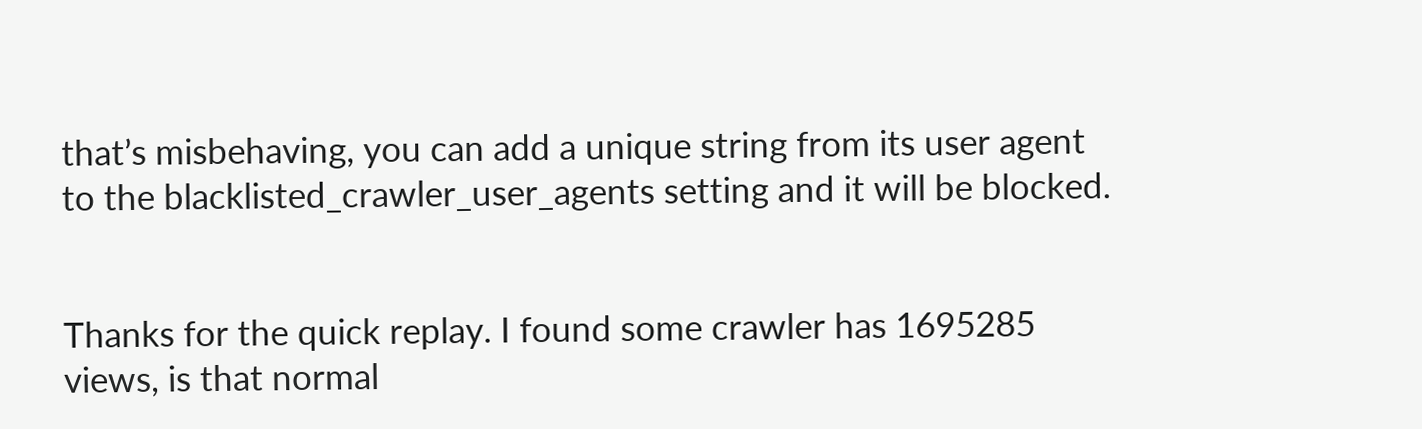that’s misbehaving, you can add a unique string from its user agent to the blacklisted_crawler_user_agents setting and it will be blocked.


Thanks for the quick replay. I found some crawler has 1695285 views, is that normal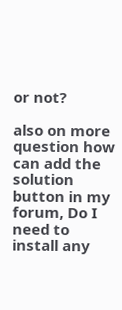or not?

also on more question how can add the solution button in my forum, Do I need to install any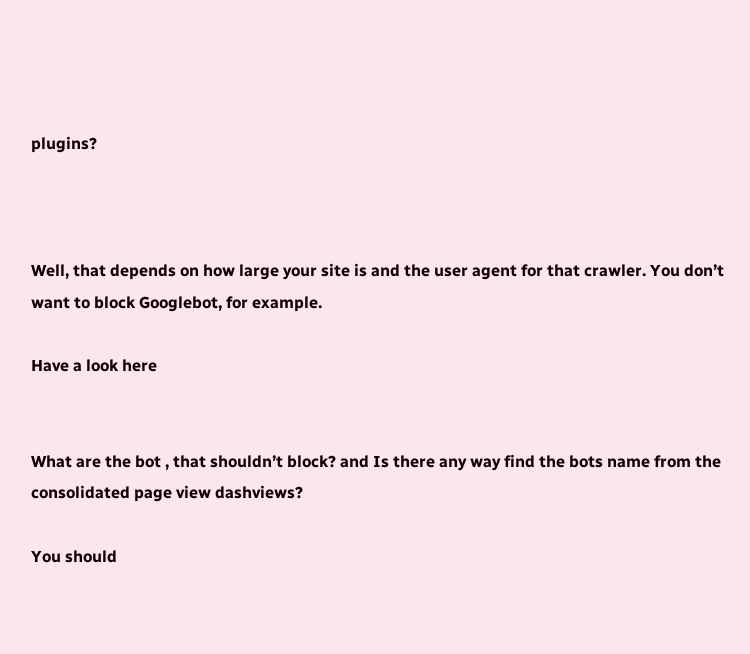plugins?



Well, that depends on how large your site is and the user agent for that crawler. You don’t want to block Googlebot, for example.

Have a look here


What are the bot , that shouldn’t block? and Is there any way find the bots name from the consolidated page view dashviews?

You should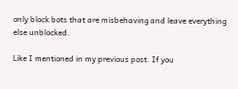only block bots that are misbehaving and leave everything else unblocked.

Like I mentioned in my previous post. If you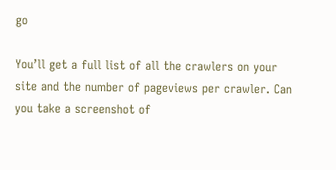go

You’ll get a full list of all the crawlers on your site and the number of pageviews per crawler. Can you take a screenshot of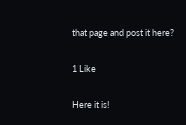that page and post it here?

1 Like

Here it is!